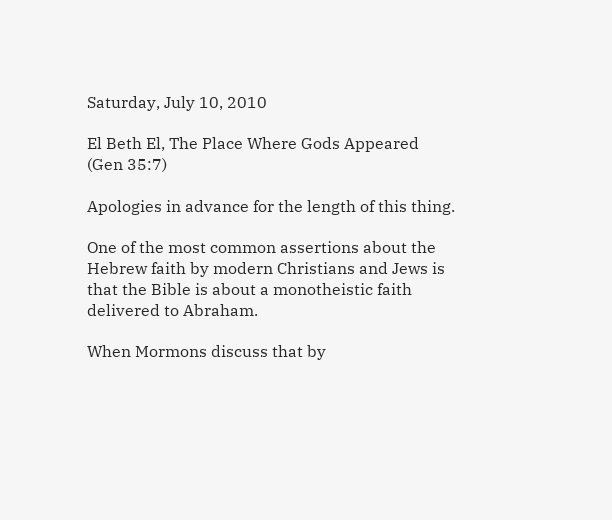Saturday, July 10, 2010

El Beth El, The Place Where Gods Appeared (Gen 35:7)

Apologies in advance for the length of this thing.

One of the most common assertions about the Hebrew faith by modern Christians and Jews is that the Bible is about a monotheistic faith delivered to Abraham.

When Mormons discuss that by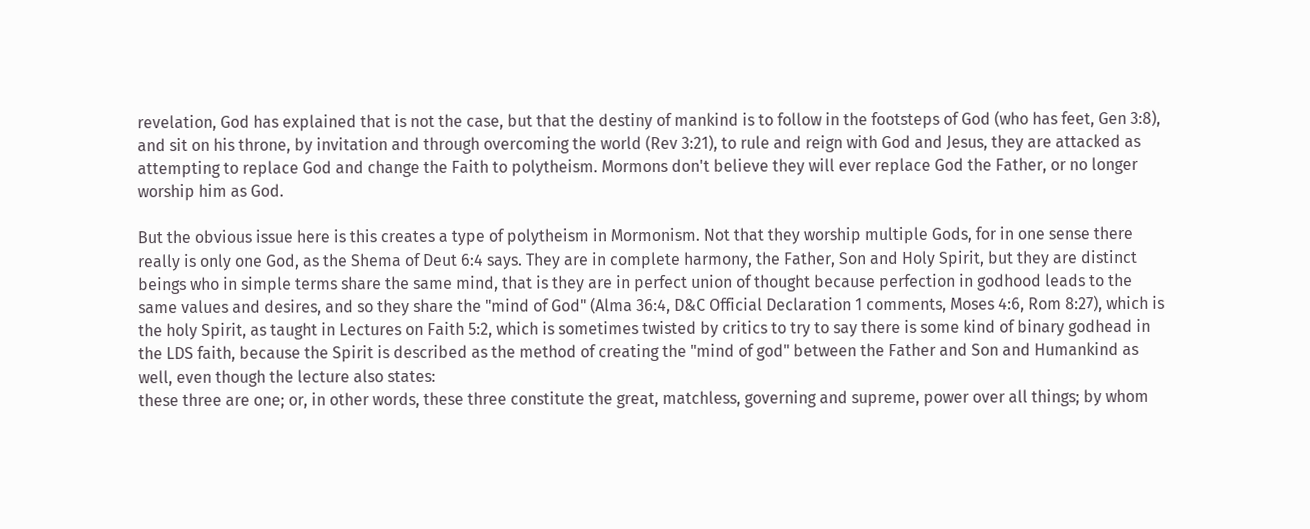revelation, God has explained that is not the case, but that the destiny of mankind is to follow in the footsteps of God (who has feet, Gen 3:8), and sit on his throne, by invitation and through overcoming the world (Rev 3:21), to rule and reign with God and Jesus, they are attacked as attempting to replace God and change the Faith to polytheism. Mormons don't believe they will ever replace God the Father, or no longer worship him as God.

But the obvious issue here is this creates a type of polytheism in Mormonism. Not that they worship multiple Gods, for in one sense there really is only one God, as the Shema of Deut 6:4 says. They are in complete harmony, the Father, Son and Holy Spirit, but they are distinct beings who in simple terms share the same mind, that is they are in perfect union of thought because perfection in godhood leads to the same values and desires, and so they share the "mind of God" (Alma 36:4, D&C Official Declaration 1 comments, Moses 4:6, Rom 8:27), which is the holy Spirit, as taught in Lectures on Faith 5:2, which is sometimes twisted by critics to try to say there is some kind of binary godhead in the LDS faith, because the Spirit is described as the method of creating the "mind of god" between the Father and Son and Humankind as well, even though the lecture also states:
these three are one; or, in other words, these three constitute the great, matchless, governing and supreme, power over all things; by whom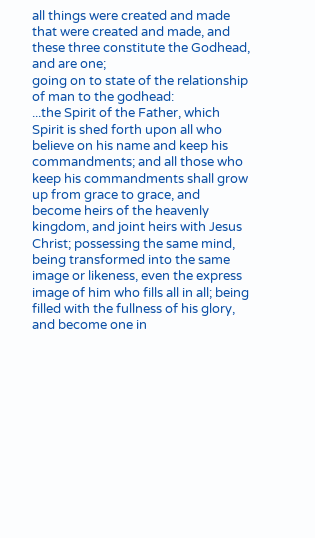all things were created and made that were created and made, and these three constitute the Godhead, and are one;
going on to state of the relationship of man to the godhead:
...the Spirit of the Father, which Spirit is shed forth upon all who believe on his name and keep his commandments; and all those who keep his commandments shall grow up from grace to grace, and become heirs of the heavenly kingdom, and joint heirs with Jesus Christ; possessing the same mind, being transformed into the same image or likeness, even the express image of him who fills all in all; being filled with the fullness of his glory, and become one in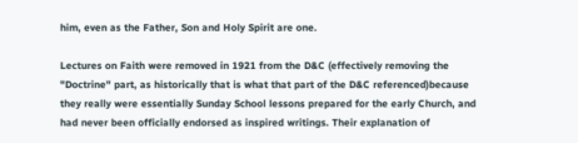him, even as the Father, Son and Holy Spirit are one.

Lectures on Faith were removed in 1921 from the D&C (effectively removing the "Doctrine" part, as historically that is what that part of the D&C referenced)because they really were essentially Sunday School lessons prepared for the early Church, and had never been officially endorsed as inspired writings. Their explanation of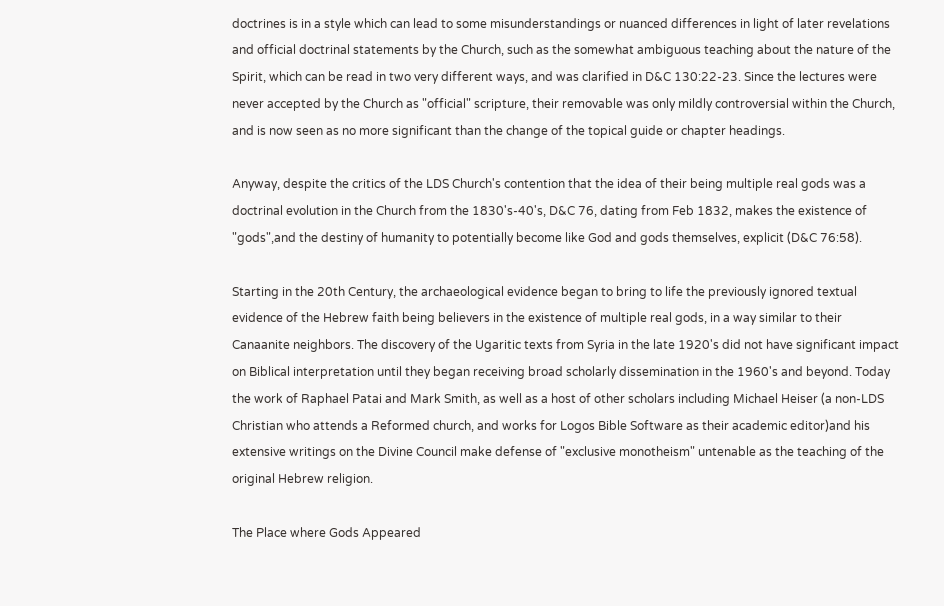doctrines is in a style which can lead to some misunderstandings or nuanced differences in light of later revelations and official doctrinal statements by the Church, such as the somewhat ambiguous teaching about the nature of the Spirit, which can be read in two very different ways, and was clarified in D&C 130:22-23. Since the lectures were never accepted by the Church as "official" scripture, their removable was only mildly controversial within the Church, and is now seen as no more significant than the change of the topical guide or chapter headings.

Anyway, despite the critics of the LDS Church's contention that the idea of their being multiple real gods was a doctrinal evolution in the Church from the 1830's-40's, D&C 76, dating from Feb 1832, makes the existence of "gods",and the destiny of humanity to potentially become like God and gods themselves, explicit (D&C 76:58).

Starting in the 20th Century, the archaeological evidence began to bring to life the previously ignored textual evidence of the Hebrew faith being believers in the existence of multiple real gods, in a way similar to their Canaanite neighbors. The discovery of the Ugaritic texts from Syria in the late 1920's did not have significant impact on Biblical interpretation until they began receiving broad scholarly dissemination in the 1960's and beyond. Today the work of Raphael Patai and Mark Smith, as well as a host of other scholars including Michael Heiser (a non-LDS Christian who attends a Reformed church, and works for Logos Bible Software as their academic editor)and his extensive writings on the Divine Council make defense of "exclusive monotheism" untenable as the teaching of the original Hebrew religion.

The Place where Gods Appeared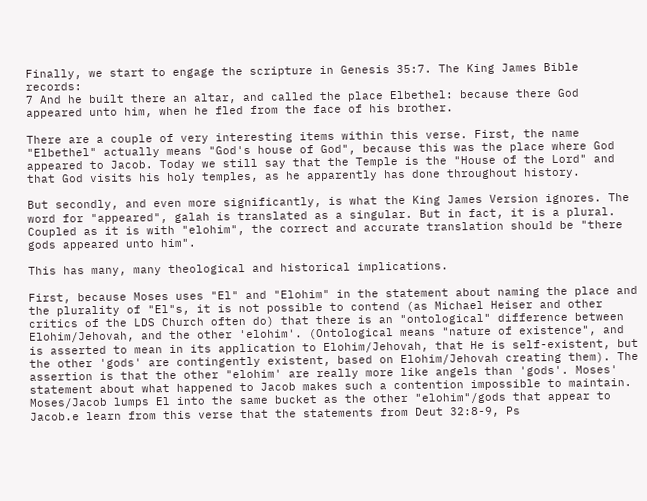Finally, we start to engage the scripture in Genesis 35:7. The King James Bible records:
7 And he built there an altar, and called the place Elbethel: because there God appeared unto him, when he fled from the face of his brother.

There are a couple of very interesting items within this verse. First, the name "Elbethel" actually means "God's house of God", because this was the place where God appeared to Jacob. Today we still say that the Temple is the "House of the Lord" and that God visits his holy temples, as he apparently has done throughout history.

But secondly, and even more significantly, is what the King James Version ignores. The word for "appeared", galah is translated as a singular. But in fact, it is a plural. Coupled as it is with "elohim", the correct and accurate translation should be "there gods appeared unto him".

This has many, many theological and historical implications.

First, because Moses uses "El" and "Elohim" in the statement about naming the place and the plurality of "El"s, it is not possible to contend (as Michael Heiser and other critics of the LDS Church often do) that there is an "ontological" difference between Elohim/Jehovah, and the other 'elohim'. (Ontological means "nature of existence", and is asserted to mean in its application to Elohim/Jehovah, that He is self-existent, but the other 'gods' are contingently existent, based on Elohim/Jehovah creating them). The assertion is that the other "elohim' are really more like angels than 'gods'. Moses' statement about what happened to Jacob makes such a contention impossible to maintain. Moses/Jacob lumps El into the same bucket as the other "elohim"/gods that appear to Jacob.e learn from this verse that the statements from Deut 32:8-9, Ps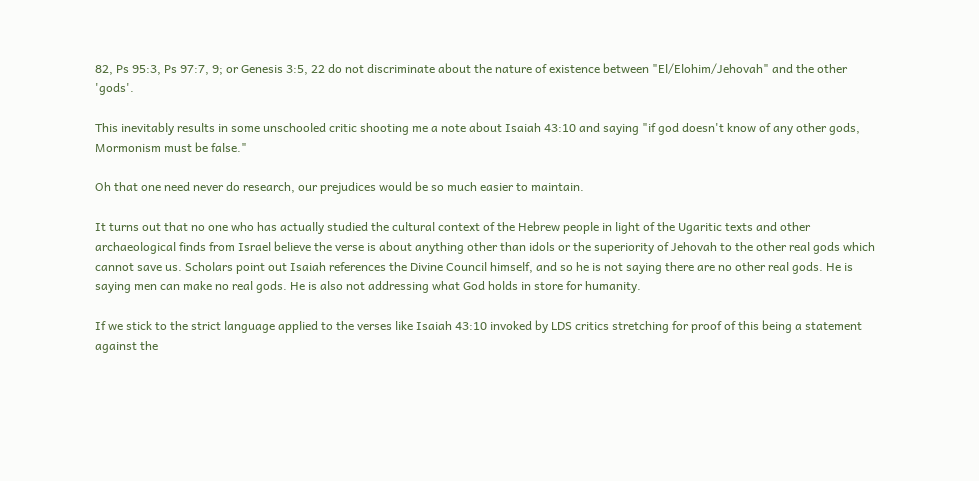82, Ps 95:3, Ps 97:7, 9; or Genesis 3:5, 22 do not discriminate about the nature of existence between "El/Elohim/Jehovah" and the other 'gods'.

This inevitably results in some unschooled critic shooting me a note about Isaiah 43:10 and saying "if god doesn't know of any other gods, Mormonism must be false."

Oh that one need never do research, our prejudices would be so much easier to maintain.

It turns out that no one who has actually studied the cultural context of the Hebrew people in light of the Ugaritic texts and other archaeological finds from Israel believe the verse is about anything other than idols or the superiority of Jehovah to the other real gods which cannot save us. Scholars point out Isaiah references the Divine Council himself, and so he is not saying there are no other real gods. He is saying men can make no real gods. He is also not addressing what God holds in store for humanity.

If we stick to the strict language applied to the verses like Isaiah 43:10 invoked by LDS critics stretching for proof of this being a statement against the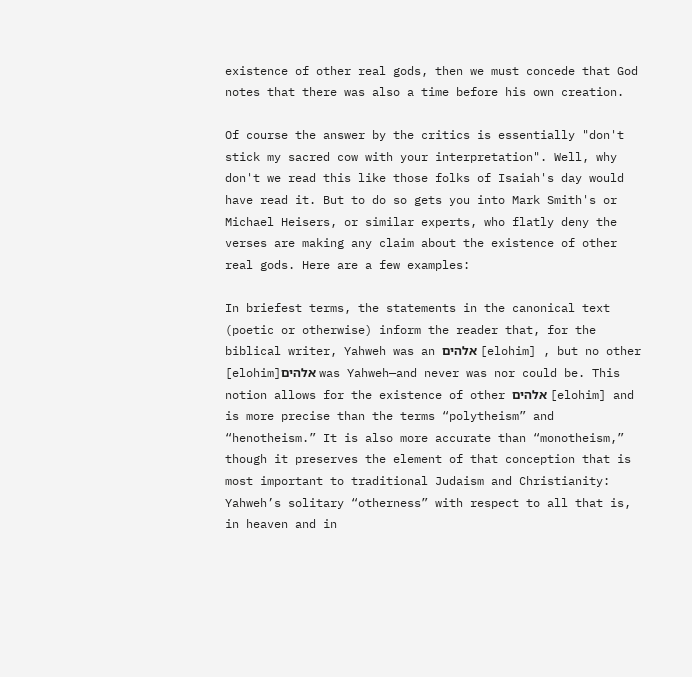existence of other real gods, then we must concede that God notes that there was also a time before his own creation.

Of course the answer by the critics is essentially "don't stick my sacred cow with your interpretation". Well, why don't we read this like those folks of Isaiah's day would have read it. But to do so gets you into Mark Smith's or Michael Heisers, or similar experts, who flatly deny the verses are making any claim about the existence of other real gods. Here are a few examples:

In briefest terms, the statements in the canonical text (poetic or otherwise) inform the reader that, for the biblical writer, Yahweh was an אלהים [elohim] , but no other [elohim]אלהים was Yahweh—and never was nor could be. This notion allows for the existence of other אלהים [elohim] and is more precise than the terms “polytheism” and “henotheism.” It is also more accurate than “monotheism,” though it preserves the element of that conception that is most important to traditional Judaism and Christianity: Yahweh’s solitary “otherness” with respect to all that is, in heaven and in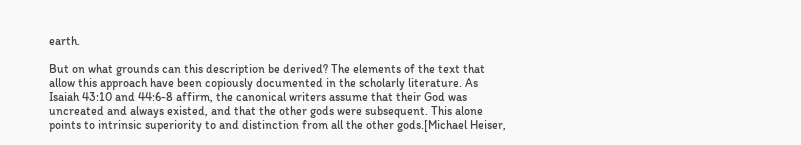earth.

But on what grounds can this description be derived? The elements of the text that allow this approach have been copiously documented in the scholarly literature. As Isaiah 43:10 and 44:6-8 affirm, the canonical writers assume that their God was uncreated and always existed, and that the other gods were subsequent. This alone points to intrinsic superiority to and distinction from all the other gods.[Michael Heiser,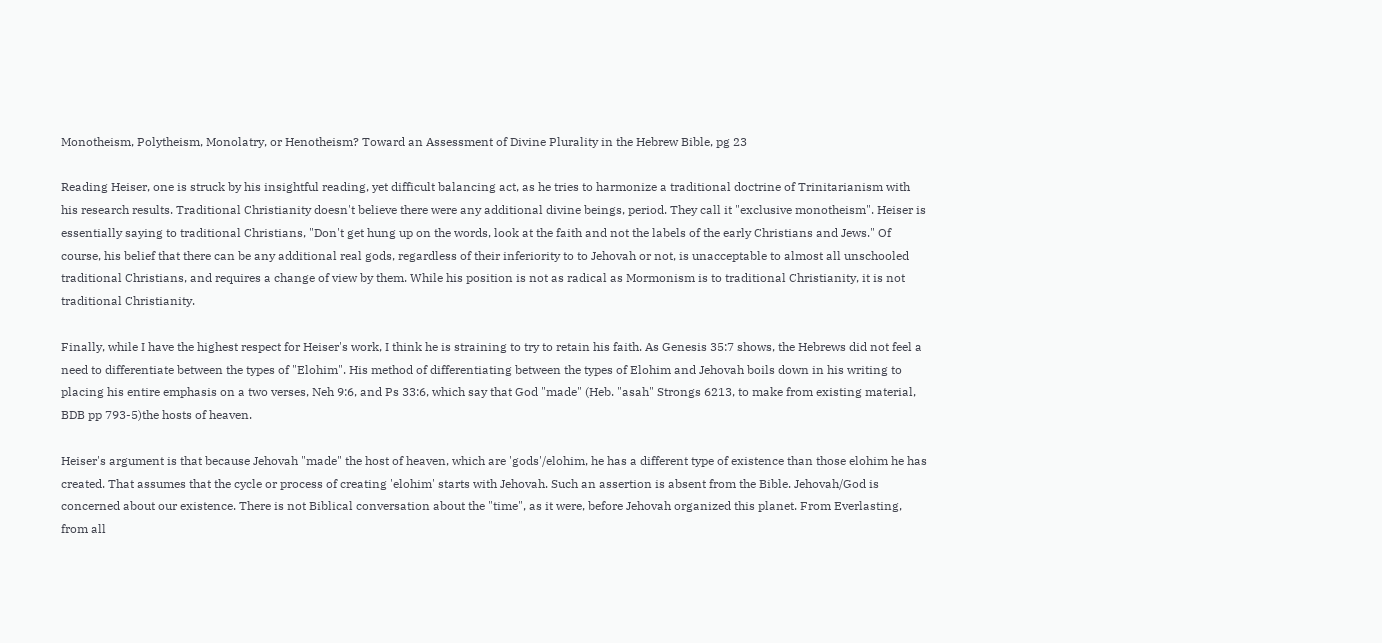Monotheism, Polytheism, Monolatry, or Henotheism? Toward an Assessment of Divine Plurality in the Hebrew Bible, pg 23

Reading Heiser, one is struck by his insightful reading, yet difficult balancing act, as he tries to harmonize a traditional doctrine of Trinitarianism with his research results. Traditional Christianity doesn't believe there were any additional divine beings, period. They call it "exclusive monotheism". Heiser is essentially saying to traditional Christians, "Don't get hung up on the words, look at the faith and not the labels of the early Christians and Jews." Of course, his belief that there can be any additional real gods, regardless of their inferiority to to Jehovah or not, is unacceptable to almost all unschooled traditional Christians, and requires a change of view by them. While his position is not as radical as Mormonism is to traditional Christianity, it is not traditional Christianity.

Finally, while I have the highest respect for Heiser's work, I think he is straining to try to retain his faith. As Genesis 35:7 shows, the Hebrews did not feel a need to differentiate between the types of "Elohim". His method of differentiating between the types of Elohim and Jehovah boils down in his writing to placing his entire emphasis on a two verses, Neh 9:6, and Ps 33:6, which say that God "made" (Heb. "asah" Strongs 6213, to make from existing material, BDB pp 793-5)the hosts of heaven.

Heiser's argument is that because Jehovah "made" the host of heaven, which are 'gods'/elohim, he has a different type of existence than those elohim he has created. That assumes that the cycle or process of creating 'elohim' starts with Jehovah. Such an assertion is absent from the Bible. Jehovah/God is concerned about our existence. There is not Biblical conversation about the "time", as it were, before Jehovah organized this planet. From Everlasting, from all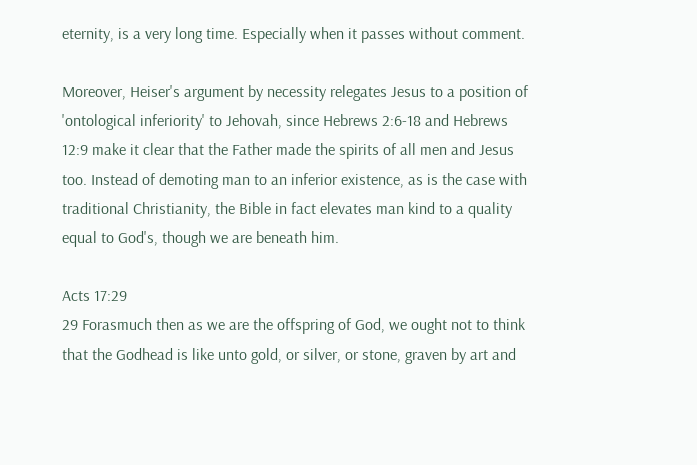eternity, is a very long time. Especially when it passes without comment.

Moreover, Heiser's argument by necessity relegates Jesus to a position of 'ontological inferiority' to Jehovah, since Hebrews 2:6-18 and Hebrews 12:9 make it clear that the Father made the spirits of all men and Jesus too. Instead of demoting man to an inferior existence, as is the case with traditional Christianity, the Bible in fact elevates man kind to a quality equal to God's, though we are beneath him.

Acts 17:29
29 Forasmuch then as we are the offspring of God, we ought not to think that the Godhead is like unto gold, or silver, or stone, graven by art and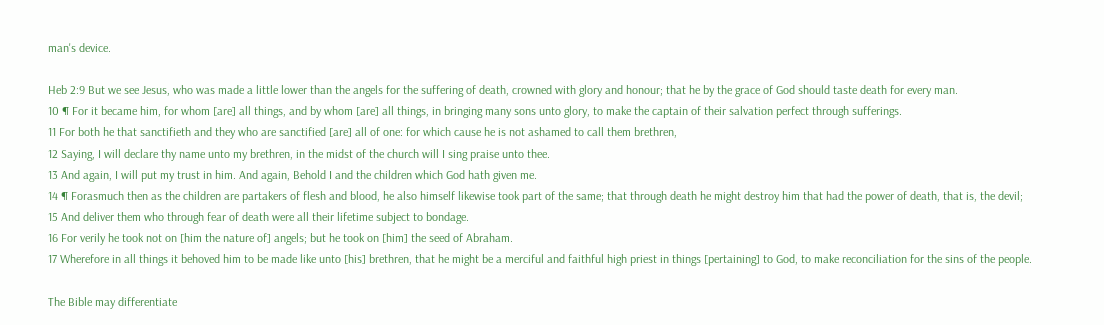man's device.

Heb 2:9 But we see Jesus, who was made a little lower than the angels for the suffering of death, crowned with glory and honour; that he by the grace of God should taste death for every man.
10 ¶ For it became him, for whom [are] all things, and by whom [are] all things, in bringing many sons unto glory, to make the captain of their salvation perfect through sufferings.
11 For both he that sanctifieth and they who are sanctified [are] all of one: for which cause he is not ashamed to call them brethren,
12 Saying, I will declare thy name unto my brethren, in the midst of the church will I sing praise unto thee.
13 And again, I will put my trust in him. And again, Behold I and the children which God hath given me.
14 ¶ Forasmuch then as the children are partakers of flesh and blood, he also himself likewise took part of the same; that through death he might destroy him that had the power of death, that is, the devil;
15 And deliver them who through fear of death were all their lifetime subject to bondage.
16 For verily he took not on [him the nature of] angels; but he took on [him] the seed of Abraham.
17 Wherefore in all things it behoved him to be made like unto [his] brethren, that he might be a merciful and faithful high priest in things [pertaining] to God, to make reconciliation for the sins of the people.

The Bible may differentiate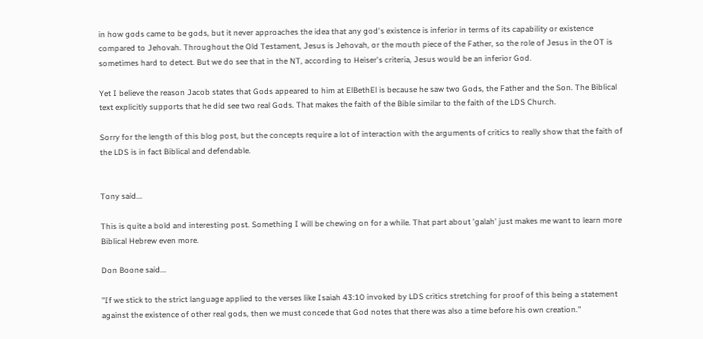in how gods came to be gods, but it never approaches the idea that any god's existence is inferior in terms of its capability or existence compared to Jehovah. Throughout the Old Testament, Jesus is Jehovah, or the mouth piece of the Father, so the role of Jesus in the OT is sometimes hard to detect. But we do see that in the NT, according to Heiser's criteria, Jesus would be an inferior God.

Yet I believe the reason Jacob states that Gods appeared to him at ElBethEl is because he saw two Gods, the Father and the Son. The Biblical text explicitly supports that he did see two real Gods. That makes the faith of the Bible similar to the faith of the LDS Church.

Sorry for the length of this blog post, but the concepts require a lot of interaction with the arguments of critics to really show that the faith of the LDS is in fact Biblical and defendable.


Tony said...

This is quite a bold and interesting post. Something I will be chewing on for a while. That part about 'galah' just makes me want to learn more Biblical Hebrew even more.

Don Boone said...

"If we stick to the strict language applied to the verses like Isaiah 43:10 invoked by LDS critics stretching for proof of this being a statement against the existence of other real gods, then we must concede that God notes that there was also a time before his own creation."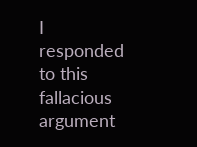I responded to this fallacious argument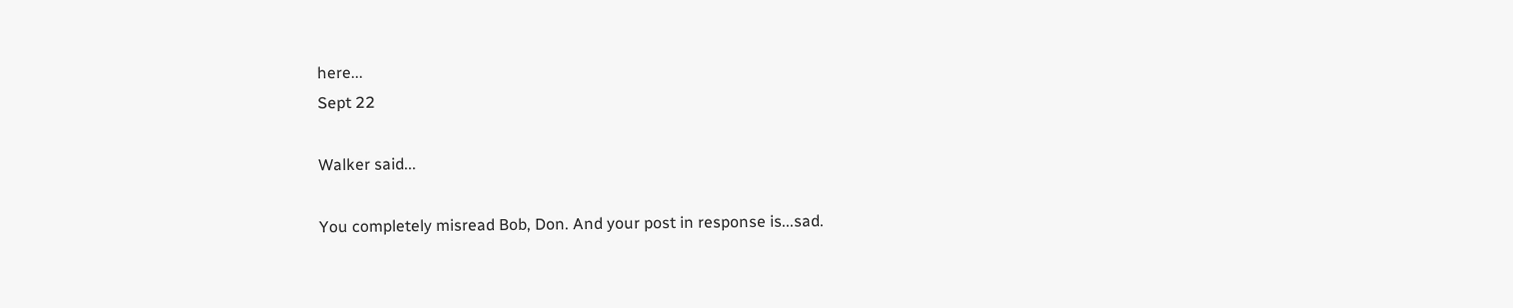here...
Sept 22

Walker said...

You completely misread Bob, Don. And your post in response is...sad.